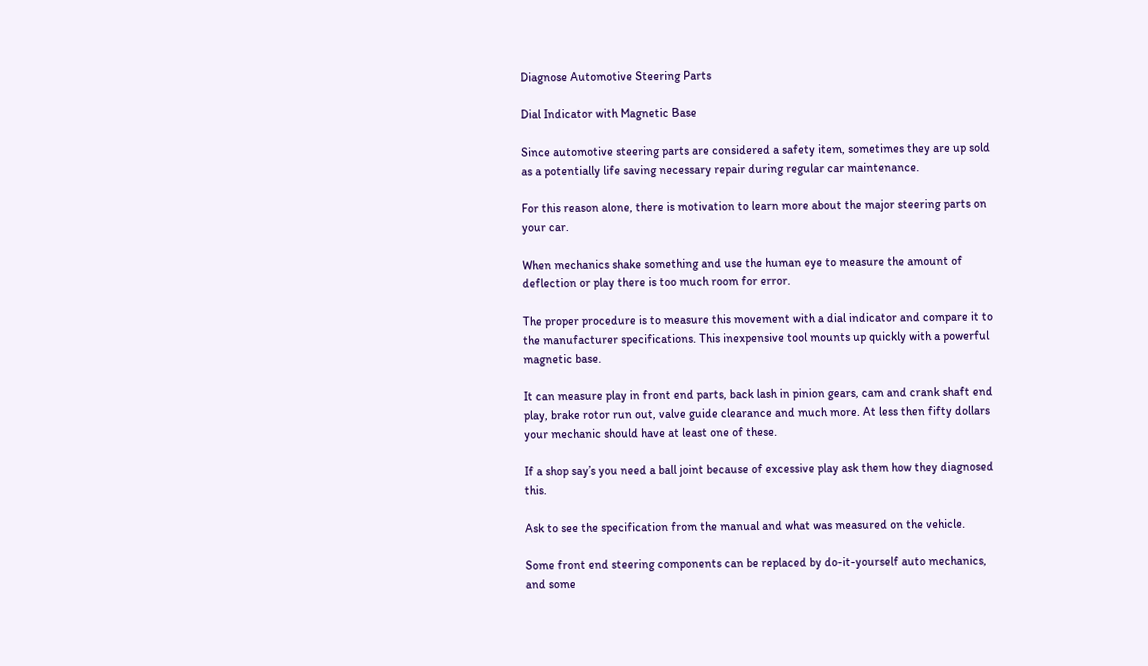Diagnose Automotive Steering Parts

Dial Indicator with Magnetic Base

Since automotive steering parts are considered a safety item, sometimes they are up sold as a potentially life saving necessary repair during regular car maintenance.

For this reason alone, there is motivation to learn more about the major steering parts on your car.

When mechanics shake something and use the human eye to measure the amount of deflection or play there is too much room for error.

The proper procedure is to measure this movement with a dial indicator and compare it to the manufacturer specifications. This inexpensive tool mounts up quickly with a powerful magnetic base.

It can measure play in front end parts, back lash in pinion gears, cam and crank shaft end play, brake rotor run out, valve guide clearance and much more. At less then fifty dollars your mechanic should have at least one of these.

If a shop say’s you need a ball joint because of excessive play ask them how they diagnosed this.

Ask to see the specification from the manual and what was measured on the vehicle.

Some front end steering components can be replaced by do-it-yourself auto mechanics, and some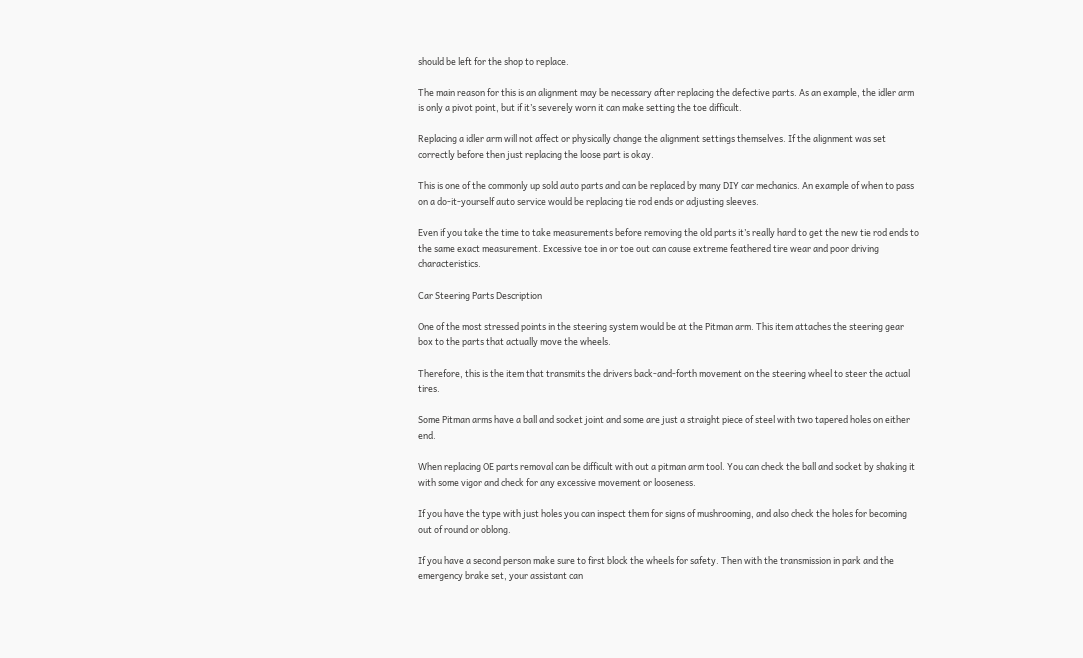should be left for the shop to replace.

The main reason for this is an alignment may be necessary after replacing the defective parts. As an example, the idler arm is only a pivot point, but if it’s severely worn it can make setting the toe difficult.

Replacing a idler arm will not affect or physically change the alignment settings themselves. If the alignment was set correctly before then just replacing the loose part is okay.

This is one of the commonly up sold auto parts and can be replaced by many DIY car mechanics. An example of when to pass on a do-it-yourself auto service would be replacing tie rod ends or adjusting sleeves.

Even if you take the time to take measurements before removing the old parts it’s really hard to get the new tie rod ends to the same exact measurement. Excessive toe in or toe out can cause extreme feathered tire wear and poor driving characteristics.

Car Steering Parts Description

One of the most stressed points in the steering system would be at the Pitman arm. This item attaches the steering gear box to the parts that actually move the wheels.

Therefore, this is the item that transmits the drivers back-and-forth movement on the steering wheel to steer the actual tires.

Some Pitman arms have a ball and socket joint and some are just a straight piece of steel with two tapered holes on either end.

When replacing OE parts removal can be difficult with out a pitman arm tool. You can check the ball and socket by shaking it with some vigor and check for any excessive movement or looseness.

If you have the type with just holes you can inspect them for signs of mushrooming, and also check the holes for becoming out of round or oblong.

If you have a second person make sure to first block the wheels for safety. Then with the transmission in park and the emergency brake set, your assistant can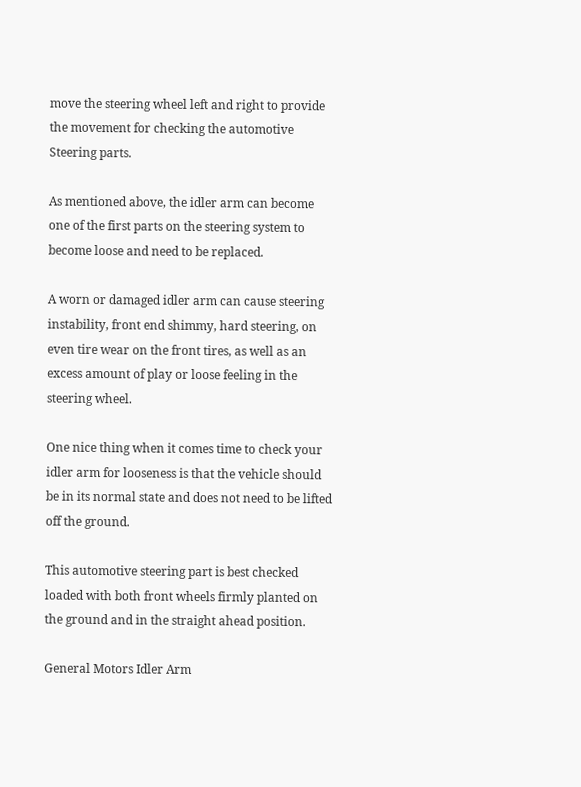move the steering wheel left and right to provide the movement for checking the automotive Steering parts.

As mentioned above, the idler arm can become one of the first parts on the steering system to become loose and need to be replaced.

A worn or damaged idler arm can cause steering instability, front end shimmy, hard steering, on even tire wear on the front tires, as well as an excess amount of play or loose feeling in the steering wheel.

One nice thing when it comes time to check your idler arm for looseness is that the vehicle should be in its normal state and does not need to be lifted off the ground.

This automotive steering part is best checked loaded with both front wheels firmly planted on the ground and in the straight ahead position.

General Motors Idler Arm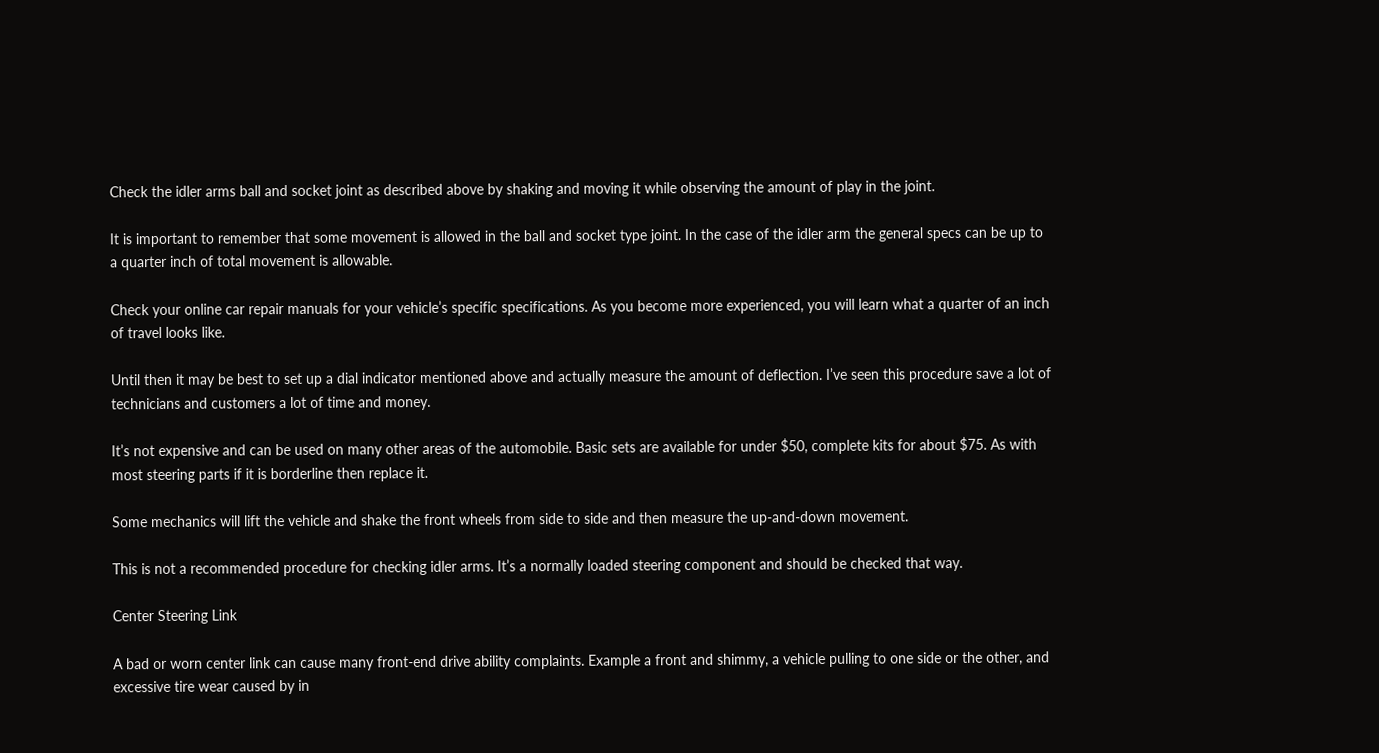Check the idler arms ball and socket joint as described above by shaking and moving it while observing the amount of play in the joint.

It is important to remember that some movement is allowed in the ball and socket type joint. In the case of the idler arm the general specs can be up to a quarter inch of total movement is allowable.

Check your online car repair manuals for your vehicle’s specific specifications. As you become more experienced, you will learn what a quarter of an inch of travel looks like.

Until then it may be best to set up a dial indicator mentioned above and actually measure the amount of deflection. I’ve seen this procedure save a lot of technicians and customers a lot of time and money.

It’s not expensive and can be used on many other areas of the automobile. Basic sets are available for under $50, complete kits for about $75. As with most steering parts if it is borderline then replace it.

Some mechanics will lift the vehicle and shake the front wheels from side to side and then measure the up-and-down movement.

This is not a recommended procedure for checking idler arms. It’s a normally loaded steering component and should be checked that way.

Center Steering Link

A bad or worn center link can cause many front-end drive ability complaints. Example a front and shimmy, a vehicle pulling to one side or the other, and excessive tire wear caused by in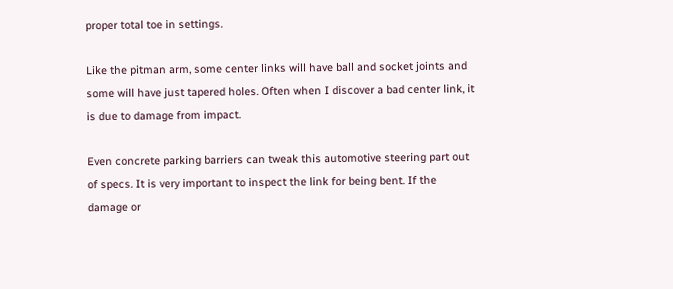proper total toe in settings.

Like the pitman arm, some center links will have ball and socket joints and some will have just tapered holes. Often when I discover a bad center link, it is due to damage from impact.

Even concrete parking barriers can tweak this automotive steering part out of specs. It is very important to inspect the link for being bent. If the damage or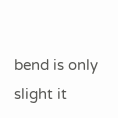bend is only slight it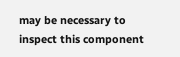may be necessary to inspect this component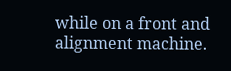while on a front and alignment machine.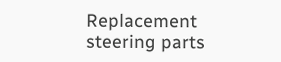Replacement steering parts